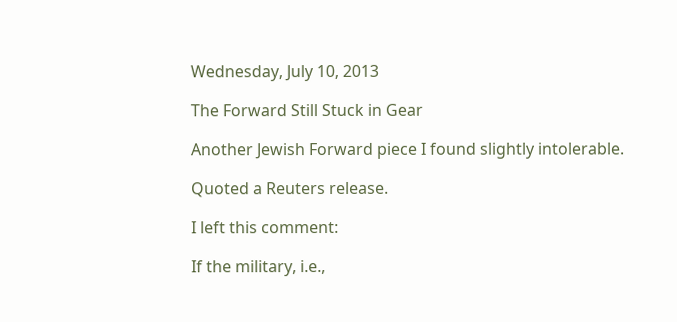Wednesday, July 10, 2013

The Forward Still Stuck in Gear

Another Jewish Forward piece I found slightly intolerable.

Quoted a Reuters release.

I left this comment:

If the military, i.e.,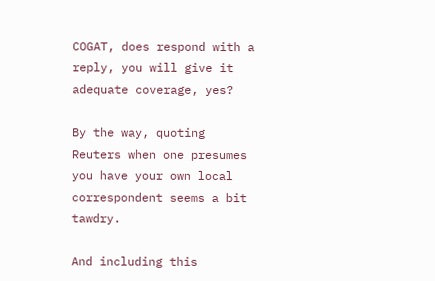COGAT, does respond with a reply, you will give it adequate coverage, yes?

By the way, quoting Reuters when one presumes you have your own local correspondent seems a bit tawdry.

And including this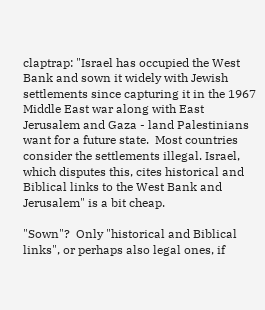claptrap: "Israel has occupied the West Bank and sown it widely with Jewish settlements since capturing it in the 1967 Middle East war along with East Jerusalem and Gaza - land Palestinians want for a future state.  Most countries consider the settlements illegal. Israel, which disputes this, cites historical and Biblical links to the West Bank and Jerusalem" is a bit cheap.

"Sown"?  Only "historical and Biblical links", or perhaps also legal ones, if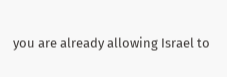you are already allowing Israel to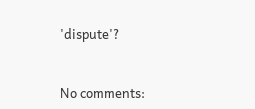'dispute'?


No comments: